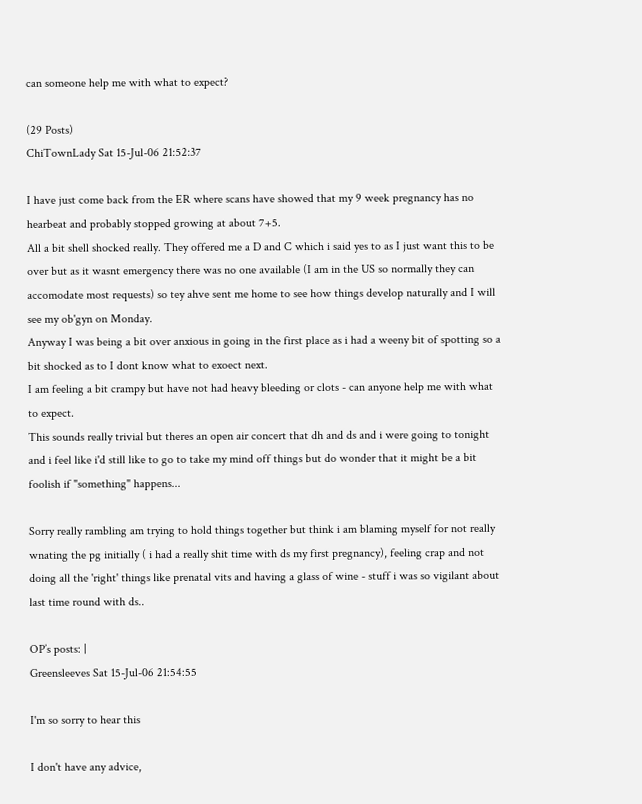can someone help me with what to expect?

(29 Posts)
ChiTownLady Sat 15-Jul-06 21:52:37

I have just come back from the ER where scans have showed that my 9 week pregnancy has no hearbeat and probably stopped growing at about 7+5.
All a bit shell shocked really. They offered me a D and C which i said yes to as I just want this to be over but as it wasnt emergency there was no one available (I am in the US so normally they can accomodate most requests) so tey ahve sent me home to see how things develop naturally and I will see my ob'gyn on Monday.
Anyway I was being a bit over anxious in going in the first place as i had a weeny bit of spotting so a bit shocked as to I dont know what to exoect next.
I am feeling a bit crampy but have not had heavy bleeding or clots - can anyone help me with what to expect.
This sounds really trivial but theres an open air concert that dh and ds and i were going to tonight and i feel like i'd still like to go to take my mind off things but do wonder that it might be a bit foolish if "something" happens...

Sorry really rambling am trying to hold things together but think i am blaming myself for not really wnating the pg initially ( i had a really shit time with ds my first pregnancy), feeling crap and not doing all the 'right' things like prenatal vits and having a glass of wine - stuff i was so vigilant about last time round with ds..

OP’s posts: |
Greensleeves Sat 15-Jul-06 21:54:55

I'm so sorry to hear this

I don't have any advice,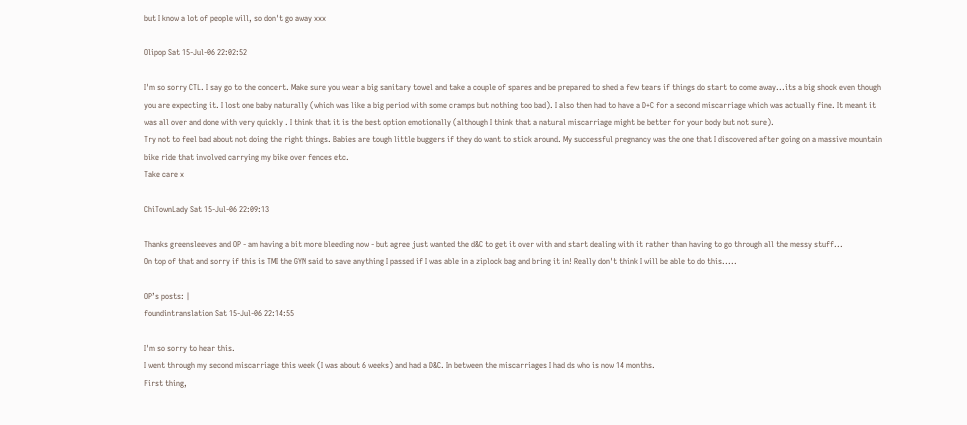but I know a lot of people will, so don't go away xxx

Olipop Sat 15-Jul-06 22:02:52

I'm so sorry CTL. I say go to the concert. Make sure you wear a big sanitary towel and take a couple of spares and be prepared to shed a few tears if things do start to come away...its a big shock even though you are expecting it. I lost one baby naturally (which was like a big period with some cramps but nothing too bad). I also then had to have a D+C for a second miscarriage which was actually fine. It meant it was all over and done with very quickly . I think that it is the best option emotionally (although I think that a natural miscarriage might be better for your body but not sure).
Try not to feel bad about not doing the right things. Babies are tough little buggers if they do want to stick around. My successful pregnancy was the one that I discovered after going on a massive mountain bike ride that involved carrying my bike over fences etc.
Take care x

ChiTownLady Sat 15-Jul-06 22:09:13

Thanks greensleeves and OP - am having a bit more bleeding now - but agree just wanted the d&C to get it over with and start dealing with it rather than having to go through all the messy stuff...
On top of that and sorry if this is TMI the GYN said to save anything I passed if I was able in a ziplock bag and bring it in! Really don't think I will be able to do this.....

OP’s posts: |
foundintranslation Sat 15-Jul-06 22:14:55

I'm so sorry to hear this.
I went through my second miscarriage this week (I was about 6 weeks) and had a D&C. In between the miscarriages I had ds who is now 14 months.
First thing,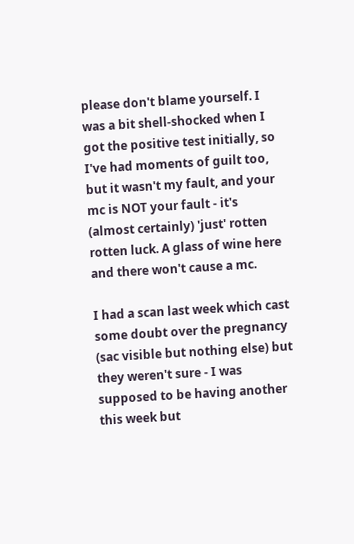please don't blame yourself. I was a bit shell-shocked when I got the positive test initially, so I've had moments of guilt too, but it wasn't my fault, and your mc is NOT your fault - it's (almost certainly) 'just' rotten rotten luck. A glass of wine here and there won't cause a mc.

I had a scan last week which cast some doubt over the pregnancy (sac visible but nothing else) but they weren't sure - I was supposed to be having another this week but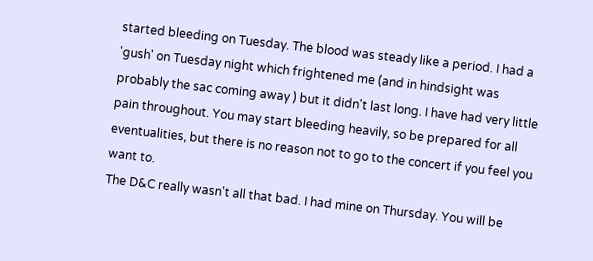started bleeding on Tuesday. The blood was steady like a period. I had a 'gush' on Tuesday night which frightened me (and in hindsight was probably the sac coming away ) but it didn't last long. I have had very little pain throughout. You may start bleeding heavily, so be prepared for all eventualities, but there is no reason not to go to the concert if you feel you want to.
The D&C really wasn't all that bad. I had mine on Thursday. You will be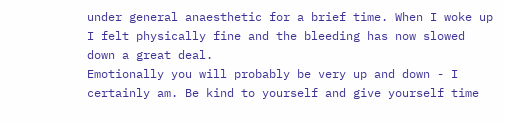under general anaesthetic for a brief time. When I woke up I felt physically fine and the bleeding has now slowed down a great deal.
Emotionally you will probably be very up and down - I certainly am. Be kind to yourself and give yourself time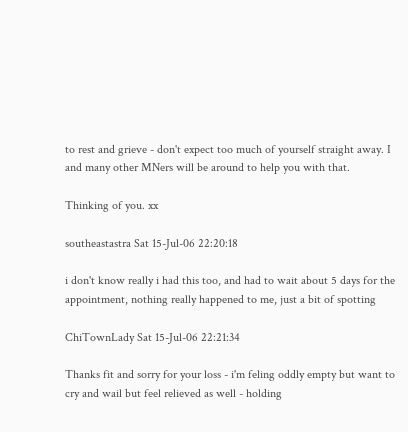to rest and grieve - don't expect too much of yourself straight away. I and many other MNers will be around to help you with that.

Thinking of you. xx

southeastastra Sat 15-Jul-06 22:20:18

i don't know really i had this too, and had to wait about 5 days for the appointment, nothing really happened to me, just a bit of spotting

ChiTownLady Sat 15-Jul-06 22:21:34

Thanks fit and sorry for your loss - i'm feling oddly empty but want to cry and wail but feel relieved as well - holding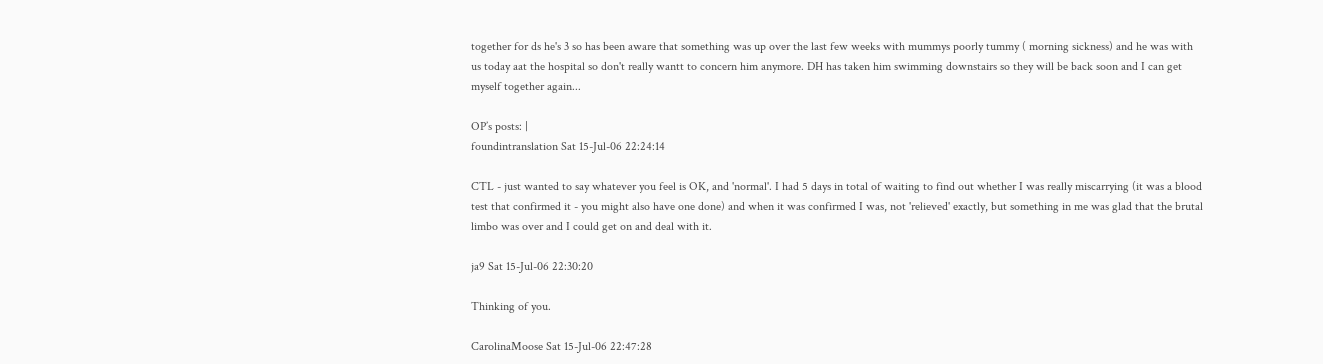together for ds he's 3 so has been aware that something was up over the last few weeks with mummys poorly tummy ( morning sickness) and he was with us today aat the hospital so don't really wantt to concern him anymore. DH has taken him swimming downstairs so they will be back soon and I can get myself together again...

OP’s posts: |
foundintranslation Sat 15-Jul-06 22:24:14

CTL - just wanted to say whatever you feel is OK, and 'normal'. I had 5 days in total of waiting to find out whether I was really miscarrying (it was a blood test that confirmed it - you might also have one done) and when it was confirmed I was, not 'relieved' exactly, but something in me was glad that the brutal limbo was over and I could get on and deal with it.

ja9 Sat 15-Jul-06 22:30:20

Thinking of you.

CarolinaMoose Sat 15-Jul-06 22:47:28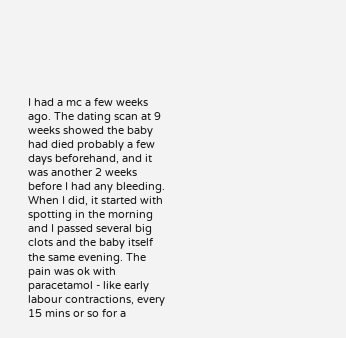I had a mc a few weeks ago. The dating scan at 9 weeks showed the baby had died probably a few days beforehand, and it was another 2 weeks before I had any bleeding. When I did, it started with spotting in the morning and I passed several big clots and the baby itself the same evening. The pain was ok with paracetamol - like early labour contractions, every 15 mins or so for a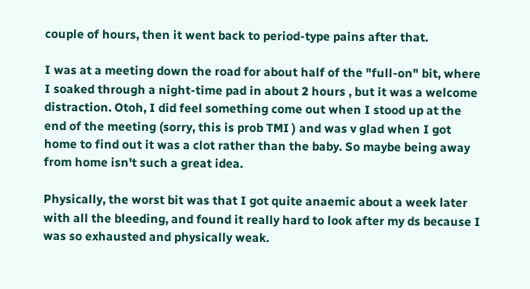couple of hours, then it went back to period-type pains after that.

I was at a meeting down the road for about half of the "full-on" bit, where I soaked through a night-time pad in about 2 hours , but it was a welcome distraction. Otoh, I did feel something come out when I stood up at the end of the meeting (sorry, this is prob TMI ) and was v glad when I got home to find out it was a clot rather than the baby. So maybe being away from home isn't such a great idea.

Physically, the worst bit was that I got quite anaemic about a week later with all the bleeding, and found it really hard to look after my ds because I was so exhausted and physically weak.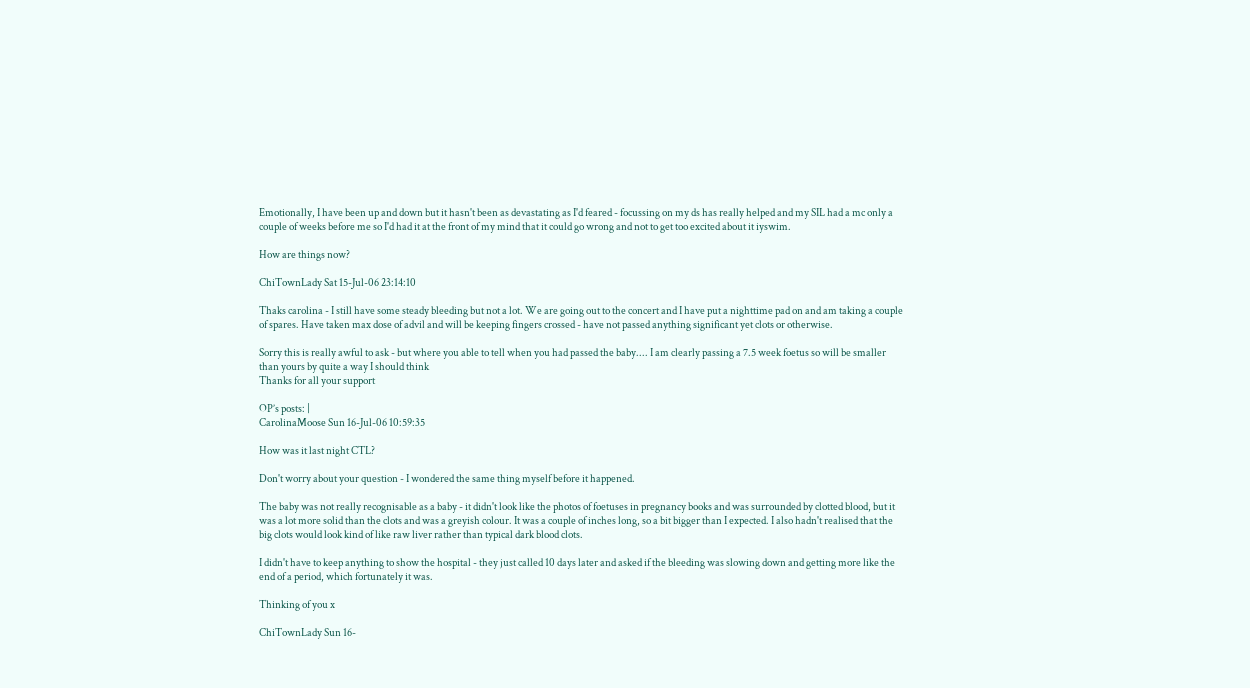Emotionally, I have been up and down but it hasn't been as devastating as I'd feared - focussing on my ds has really helped and my SIL had a mc only a couple of weeks before me so I'd had it at the front of my mind that it could go wrong and not to get too excited about it iyswim.

How are things now?

ChiTownLady Sat 15-Jul-06 23:14:10

Thaks carolina - I still have some steady bleeding but not a lot. We are going out to the concert and I have put a nighttime pad on and am taking a couple of spares. Have taken max dose of advil and will be keeping fingers crossed - have not passed anything significant yet clots or otherwise.

Sorry this is really awful to ask - but where you able to tell when you had passed the baby.... I am clearly passing a 7.5 week foetus so will be smaller than yours by quite a way I should think
Thanks for all your support

OP’s posts: |
CarolinaMoose Sun 16-Jul-06 10:59:35

How was it last night CTL?

Don't worry about your question - I wondered the same thing myself before it happened.

The baby was not really recognisable as a baby - it didn't look like the photos of foetuses in pregnancy books and was surrounded by clotted blood, but it was a lot more solid than the clots and was a greyish colour. It was a couple of inches long, so a bit bigger than I expected. I also hadn't realised that the big clots would look kind of like raw liver rather than typical dark blood clots.

I didn't have to keep anything to show the hospital - they just called 10 days later and asked if the bleeding was slowing down and getting more like the end of a period, which fortunately it was.

Thinking of you x

ChiTownLady Sun 16-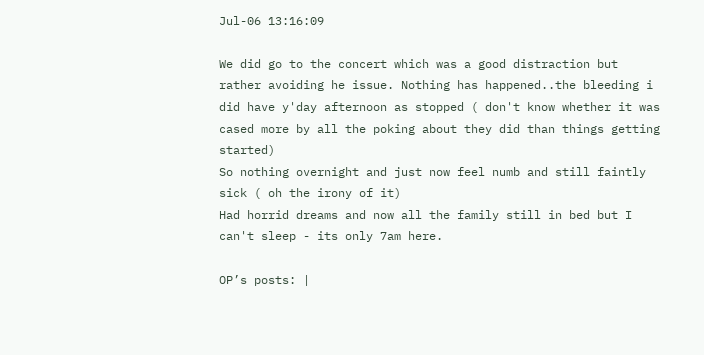Jul-06 13:16:09

We did go to the concert which was a good distraction but rather avoiding he issue. Nothing has happened..the bleeding i did have y'day afternoon as stopped ( don't know whether it was cased more by all the poking about they did than things getting started)
So nothing overnight and just now feel numb and still faintly sick ( oh the irony of it)
Had horrid dreams and now all the family still in bed but I can't sleep - its only 7am here.

OP’s posts: |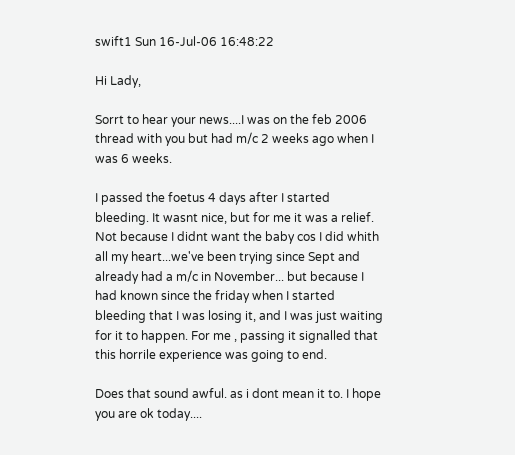swift1 Sun 16-Jul-06 16:48:22

Hi Lady,

Sorrt to hear your news....I was on the feb 2006 thread with you but had m/c 2 weeks ago when I was 6 weeks.

I passed the foetus 4 days after I started bleeding. It wasnt nice, but for me it was a relief. Not because I didnt want the baby cos I did whith all my heart...we've been trying since Sept and already had a m/c in November... but because I had known since the friday when I started bleeding that I was losing it, and I was just waiting for it to happen. For me , passing it signalled that this horrile experience was going to end.

Does that sound awful. as i dont mean it to. I hope you are ok today....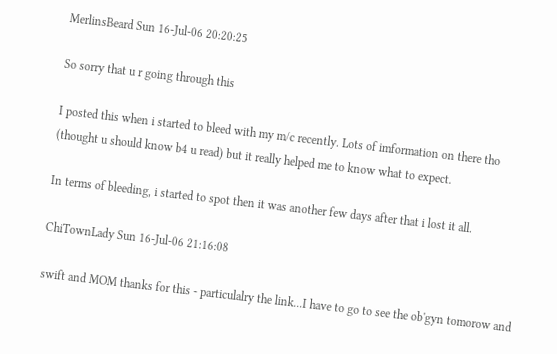MerlinsBeard Sun 16-Jul-06 20:20:25

So sorry that u r going through this

I posted this when i started to bleed with my m/c recently. Lots of imformation on there tho (thought u should know b4 u read) but it really helped me to know what to expect.

In terms of bleeding, i started to spot then it was another few days after that i lost it all.

ChiTownLady Sun 16-Jul-06 21:16:08

swift and MOM thanks for this - particulalry the link...I have to go to see the ob'gyn tomorow and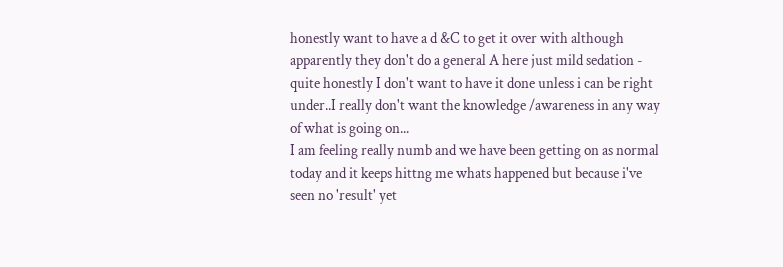honestly want to have a d &C to get it over with although apparently they don't do a general A here just mild sedation - quite honestly I don't want to have it done unless i can be right under..I really don't want the knowledge /awareness in any way of what is going on...
I am feeling really numb and we have been getting on as normal today and it keeps hittng me whats happened but because i've seen no 'result' yet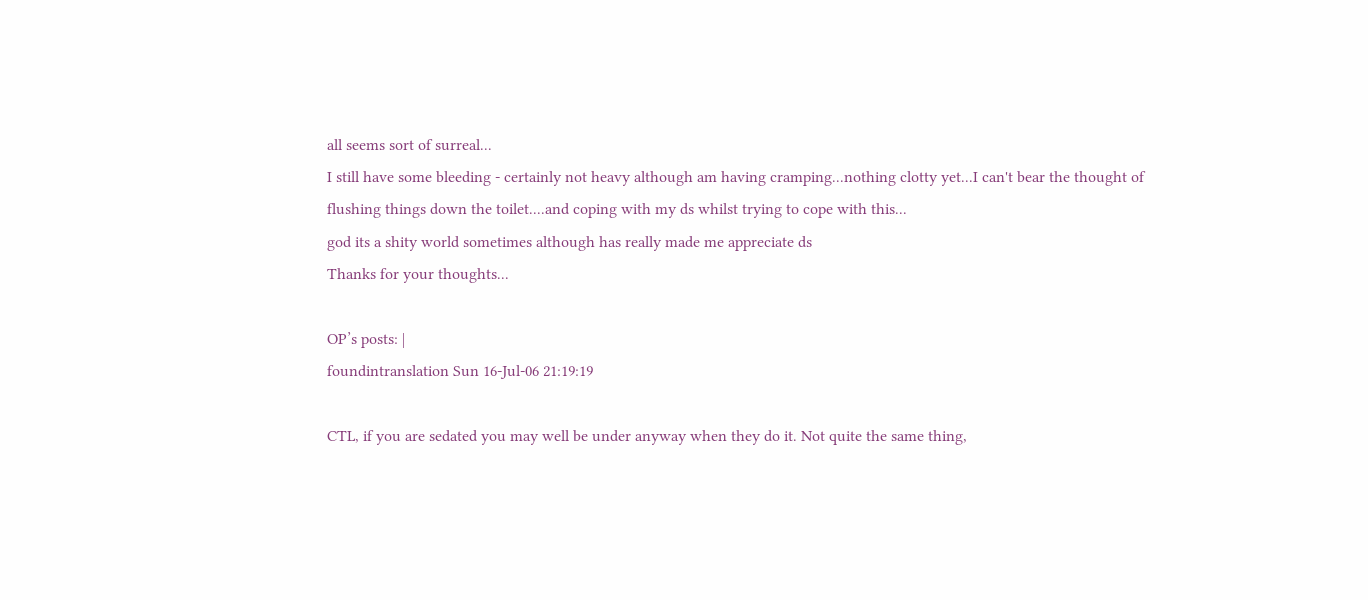all seems sort of surreal...
I still have some bleeding - certainly not heavy although am having cramping...nothing clotty yet...I can't bear the thought of flushing things down the toilet....and coping with my ds whilst trying to cope with this...
god its a shity world sometimes although has really made me appreciate ds
Thanks for your thoughts...

OP’s posts: |
foundintranslation Sun 16-Jul-06 21:19:19

CTL, if you are sedated you may well be under anyway when they do it. Not quite the same thing,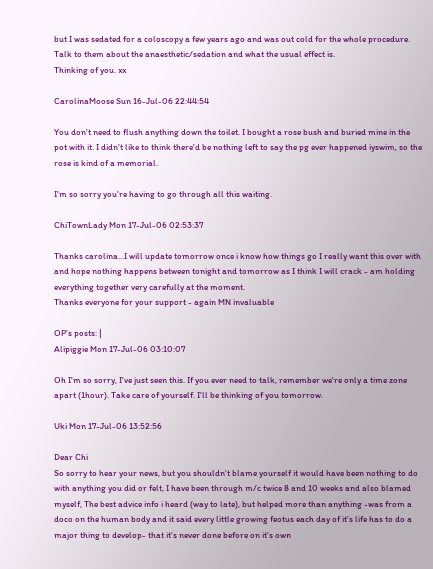but I was sedated for a coloscopy a few years ago and was out cold for the whole procedure. Talk to them about the anaesthetic/sedation and what the usual effect is.
Thinking of you. xx

CarolinaMoose Sun 16-Jul-06 22:44:54

You don't need to flush anything down the toilet. I bought a rose bush and buried mine in the pot with it. I didn't like to think there'd be nothing left to say the pg ever happened iyswim, so the rose is kind of a memorial.

I'm so sorry you're having to go through all this waiting.

ChiTownLady Mon 17-Jul-06 02:53:37

Thanks carolina...I will update tomorrow once i know how things go I really want this over with and hope nothing happens between tonight and tomorrow as I think I will crack - am holding everything together very carefully at the moment.
Thanks everyone for your support - again MN invaluable

OP’s posts: |
Alipiggie Mon 17-Jul-06 03:10:07

Oh I'm so sorry, I've just seen this. If you ever need to talk, remember we're only a time zone apart (1hour). Take care of yourself. I'll be thinking of you tomorrow.

Uki Mon 17-Jul-06 13:52:56

Dear Chi
So sorry to hear your news, but you shouldn't blame yourself it would have been nothing to do with anything you did or felt, I have been through m/c twice 8 and 10 weeks and also blamed myself, The best advice info i heard (way to late), but helped more than anything -was from a doco on the human body and it said every little growing feotus each day of it's life has to do a major thing to develop- that it's never done before on it's own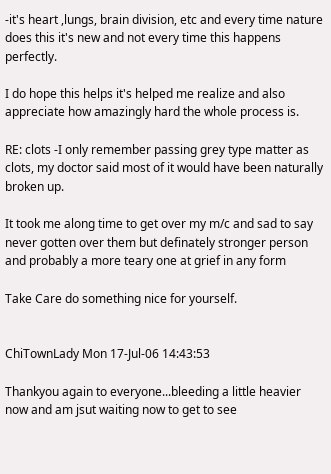-it's heart ,lungs, brain division, etc and every time nature does this it's new and not every time this happens perfectly.

I do hope this helps it's helped me realize and also appreciate how amazingly hard the whole process is.

RE: clots -I only remember passing grey type matter as clots, my doctor said most of it would have been naturally broken up.

It took me along time to get over my m/c and sad to say never gotten over them but definately stronger person and probably a more teary one at grief in any form

Take Care do something nice for yourself.


ChiTownLady Mon 17-Jul-06 14:43:53

Thankyou again to everyone...bleeding a little heavier now and am jsut waiting now to get to see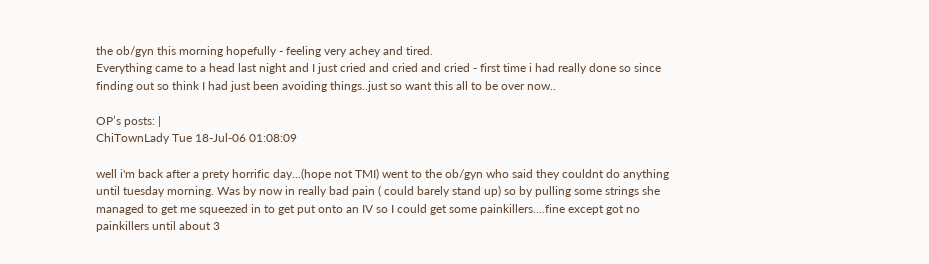the ob/gyn this morning hopefully - feeling very achey and tired.
Everything came to a head last night and I just cried and cried and cried - first time i had really done so since finding out so think I had just been avoiding things..just so want this all to be over now..

OP’s posts: |
ChiTownLady Tue 18-Jul-06 01:08:09

well i'm back after a prety horrific day...(hope not TMI) went to the ob/gyn who said they couldnt do anything until tuesday morning. Was by now in really bad pain ( could barely stand up) so by pulling some strings she managed to get me squeezed in to get put onto an IV so I could get some painkillers....fine except got no painkillers until about 3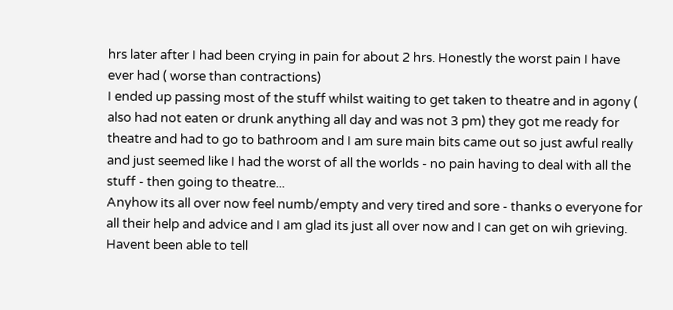hrs later after I had been crying in pain for about 2 hrs. Honestly the worst pain I have ever had ( worse than contractions)
I ended up passing most of the stuff whilst waiting to get taken to theatre and in agony ( also had not eaten or drunk anything all day and was not 3 pm) they got me ready for theatre and had to go to bathroom and I am sure main bits came out so just awful really and just seemed like I had the worst of all the worlds - no pain having to deal with all the stuff - then going to theatre...
Anyhow its all over now feel numb/empty and very tired and sore - thanks o everyone for all their help and advice and I am glad its just all over now and I can get on wih grieving.
Havent been able to tell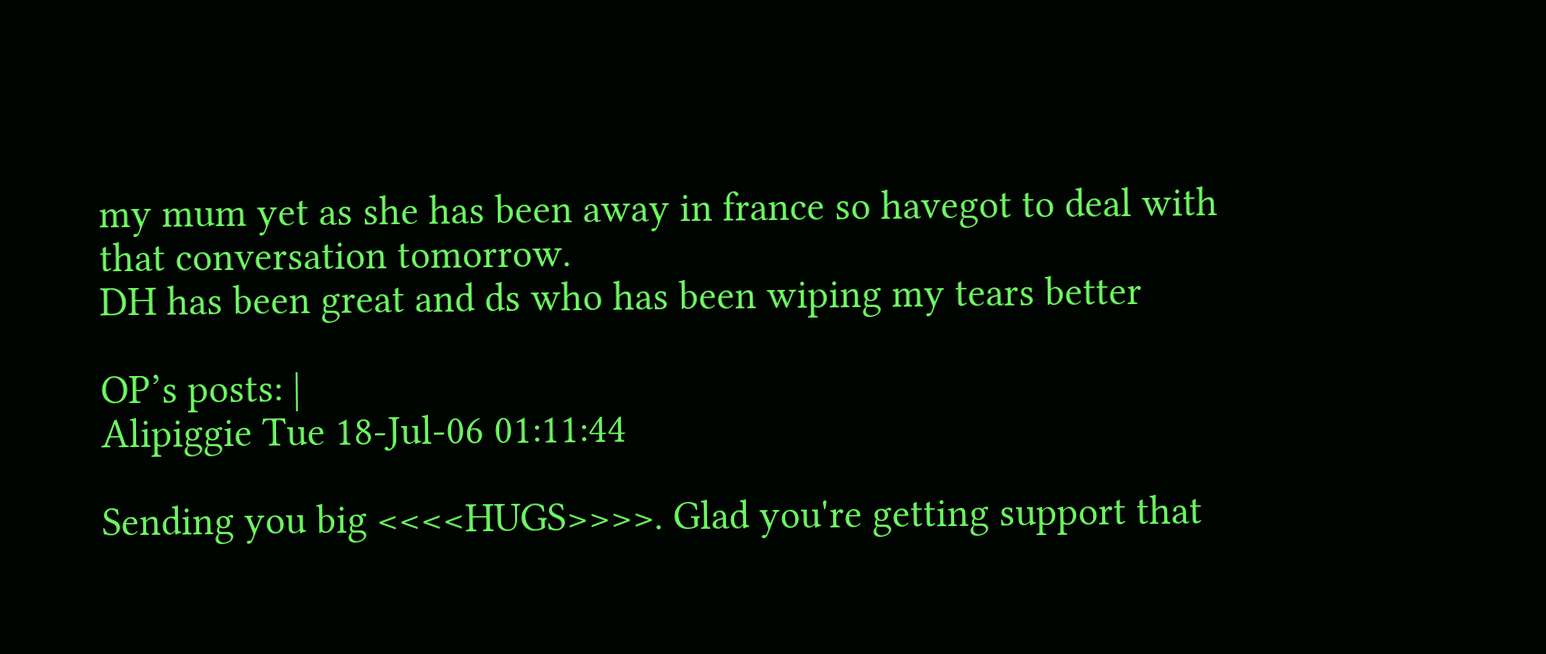my mum yet as she has been away in france so havegot to deal with that conversation tomorrow.
DH has been great and ds who has been wiping my tears better

OP’s posts: |
Alipiggie Tue 18-Jul-06 01:11:44

Sending you big <<<<HUGS>>>>. Glad you're getting support that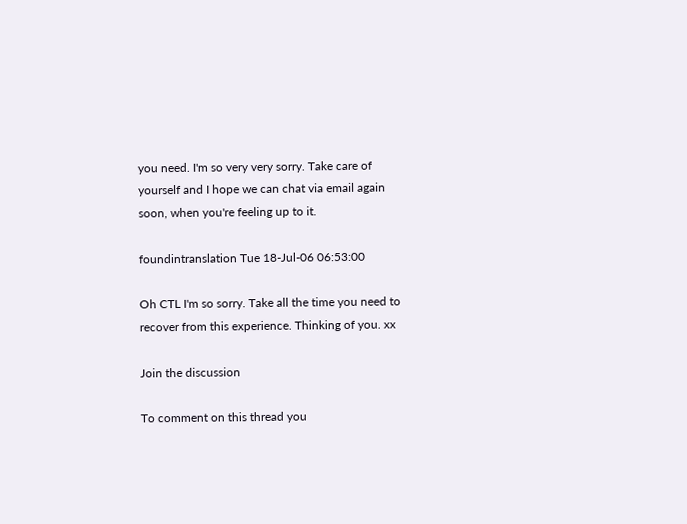you need. I'm so very very sorry. Take care of yourself and I hope we can chat via email again soon, when you're feeling up to it.

foundintranslation Tue 18-Jul-06 06:53:00

Oh CTL I'm so sorry. Take all the time you need to recover from this experience. Thinking of you. xx

Join the discussion

To comment on this thread you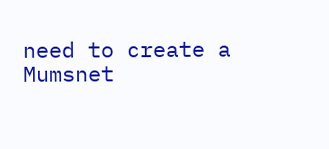need to create a Mumsnet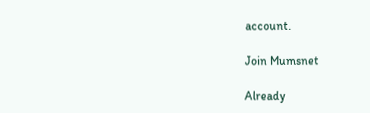account.

Join Mumsnet

Already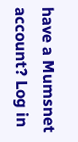have a Mumsnet account? Log in